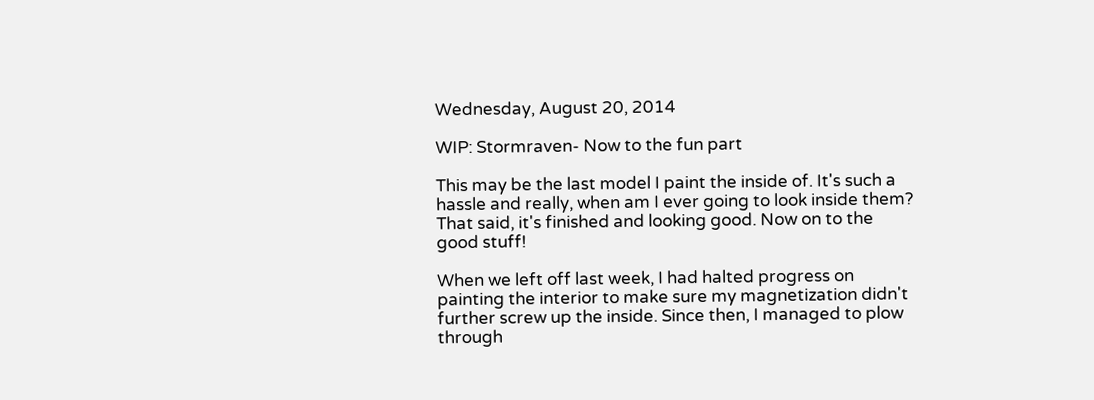Wednesday, August 20, 2014

WIP: Stormraven- Now to the fun part

This may be the last model I paint the inside of. It's such a hassle and really, when am I ever going to look inside them? That said, it's finished and looking good. Now on to the good stuff!

When we left off last week, I had halted progress on painting the interior to make sure my magnetization didn't further screw up the inside. Since then, I managed to plow through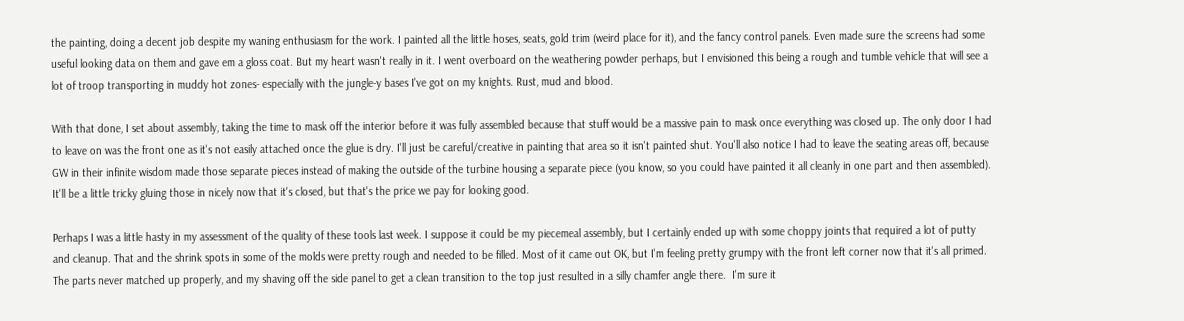the painting, doing a decent job despite my waning enthusiasm for the work. I painted all the little hoses, seats, gold trim (weird place for it), and the fancy control panels. Even made sure the screens had some useful looking data on them and gave em a gloss coat. But my heart wasn't really in it. I went overboard on the weathering powder perhaps, but I envisioned this being a rough and tumble vehicle that will see a lot of troop transporting in muddy hot zones- especially with the jungle-y bases I've got on my knights. Rust, mud and blood.

With that done, I set about assembly, taking the time to mask off the interior before it was fully assembled because that stuff would be a massive pain to mask once everything was closed up. The only door I had to leave on was the front one as it's not easily attached once the glue is dry. I'll just be careful/creative in painting that area so it isn't painted shut. You'll also notice I had to leave the seating areas off, because GW in their infinite wisdom made those separate pieces instead of making the outside of the turbine housing a separate piece (you know, so you could have painted it all cleanly in one part and then assembled). It'll be a little tricky gluing those in nicely now that it's closed, but that's the price we pay for looking good.

Perhaps I was a little hasty in my assessment of the quality of these tools last week. I suppose it could be my piecemeal assembly, but I certainly ended up with some choppy joints that required a lot of putty and cleanup. That and the shrink spots in some of the molds were pretty rough and needed to be filled. Most of it came out OK, but I'm feeling pretty grumpy with the front left corner now that it's all primed.  The parts never matched up properly, and my shaving off the side panel to get a clean transition to the top just resulted in a silly chamfer angle there.  I'm sure it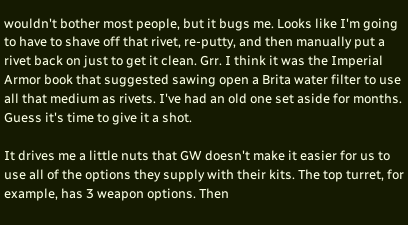wouldn't bother most people, but it bugs me. Looks like I'm going to have to shave off that rivet, re-putty, and then manually put a rivet back on just to get it clean. Grr. I think it was the Imperial Armor book that suggested sawing open a Brita water filter to use all that medium as rivets. I've had an old one set aside for months. Guess it's time to give it a shot.

It drives me a little nuts that GW doesn't make it easier for us to use all of the options they supply with their kits. The top turret, for example, has 3 weapon options. Then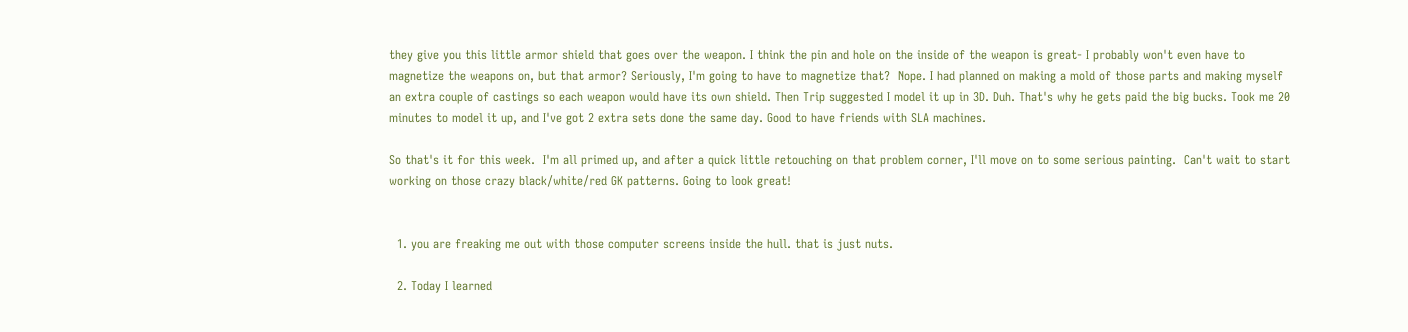they give you this little armor shield that goes over the weapon. I think the pin and hole on the inside of the weapon is great- I probably won't even have to magnetize the weapons on, but that armor? Seriously, I'm going to have to magnetize that?  Nope. I had planned on making a mold of those parts and making myself an extra couple of castings so each weapon would have its own shield. Then Trip suggested I model it up in 3D. Duh. That's why he gets paid the big bucks. Took me 20 minutes to model it up, and I've got 2 extra sets done the same day. Good to have friends with SLA machines.

So that's it for this week.  I'm all primed up, and after a quick little retouching on that problem corner, I'll move on to some serious painting.  Can't wait to start working on those crazy black/white/red GK patterns. Going to look great!


  1. you are freaking me out with those computer screens inside the hull. that is just nuts.

  2. Today I learned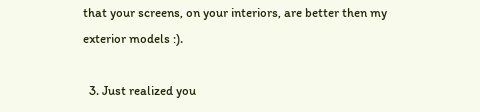that your screens, on your interiors, are better then my exterior models :).

  3. Just realized you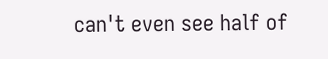can't even see half of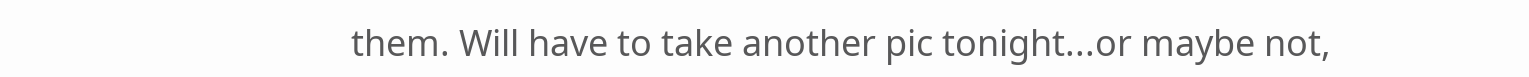them. Will have to take another pic tonight...or maybe not,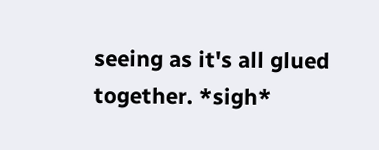seeing as it's all glued together. *sigh*